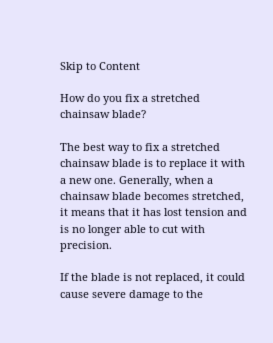Skip to Content

How do you fix a stretched chainsaw blade?

The best way to fix a stretched chainsaw blade is to replace it with a new one. Generally, when a chainsaw blade becomes stretched, it means that it has lost tension and is no longer able to cut with precision.

If the blade is not replaced, it could cause severe damage to the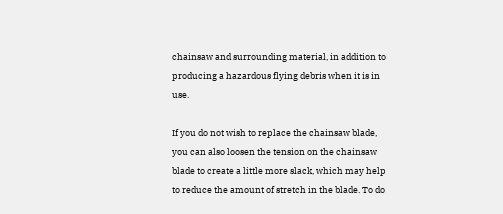chainsaw and surrounding material, in addition to producing a hazardous flying debris when it is in use.

If you do not wish to replace the chainsaw blade, you can also loosen the tension on the chainsaw blade to create a little more slack, which may help to reduce the amount of stretch in the blade. To do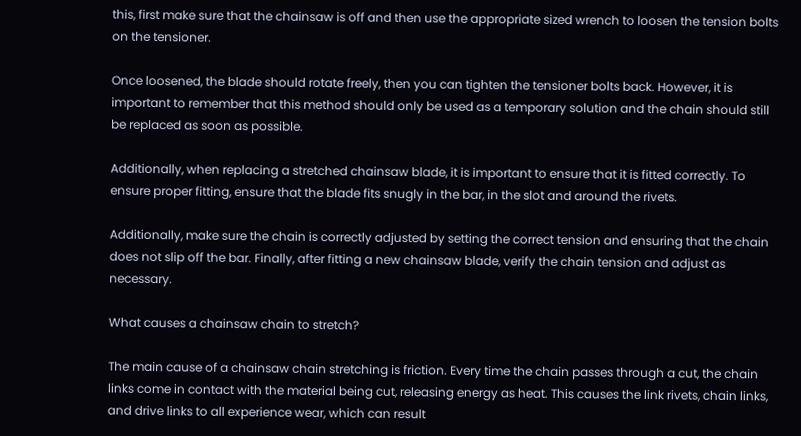this, first make sure that the chainsaw is off and then use the appropriate sized wrench to loosen the tension bolts on the tensioner.

Once loosened, the blade should rotate freely, then you can tighten the tensioner bolts back. However, it is important to remember that this method should only be used as a temporary solution and the chain should still be replaced as soon as possible.

Additionally, when replacing a stretched chainsaw blade, it is important to ensure that it is fitted correctly. To ensure proper fitting, ensure that the blade fits snugly in the bar, in the slot and around the rivets.

Additionally, make sure the chain is correctly adjusted by setting the correct tension and ensuring that the chain does not slip off the bar. Finally, after fitting a new chainsaw blade, verify the chain tension and adjust as necessary.

What causes a chainsaw chain to stretch?

The main cause of a chainsaw chain stretching is friction. Every time the chain passes through a cut, the chain links come in contact with the material being cut, releasing energy as heat. This causes the link rivets, chain links, and drive links to all experience wear, which can result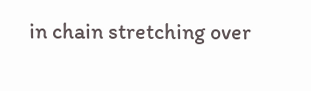in chain stretching over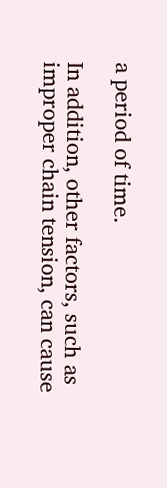a period of time.

In addition, other factors, such as improper chain tension, can cause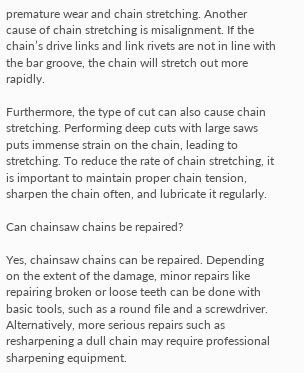premature wear and chain stretching. Another cause of chain stretching is misalignment. If the chain’s drive links and link rivets are not in line with the bar groove, the chain will stretch out more rapidly.

Furthermore, the type of cut can also cause chain stretching. Performing deep cuts with large saws puts immense strain on the chain, leading to stretching. To reduce the rate of chain stretching, it is important to maintain proper chain tension, sharpen the chain often, and lubricate it regularly.

Can chainsaw chains be repaired?

Yes, chainsaw chains can be repaired. Depending on the extent of the damage, minor repairs like repairing broken or loose teeth can be done with basic tools, such as a round file and a screwdriver. Alternatively, more serious repairs such as resharpening a dull chain may require professional sharpening equipment.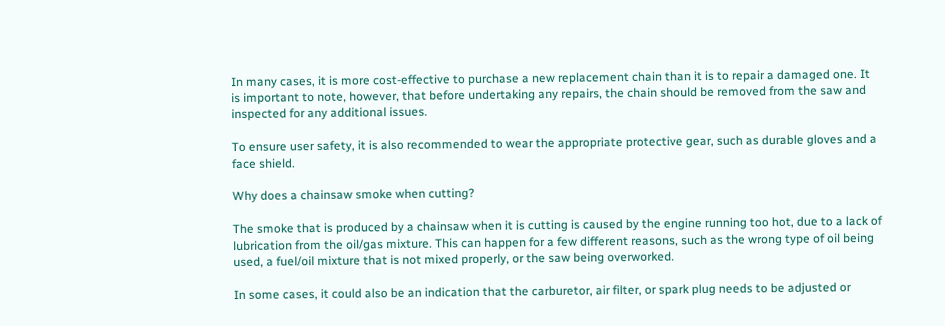In many cases, it is more cost-effective to purchase a new replacement chain than it is to repair a damaged one. It is important to note, however, that before undertaking any repairs, the chain should be removed from the saw and inspected for any additional issues.

To ensure user safety, it is also recommended to wear the appropriate protective gear, such as durable gloves and a face shield.

Why does a chainsaw smoke when cutting?

The smoke that is produced by a chainsaw when it is cutting is caused by the engine running too hot, due to a lack of lubrication from the oil/gas mixture. This can happen for a few different reasons, such as the wrong type of oil being used, a fuel/oil mixture that is not mixed properly, or the saw being overworked.

In some cases, it could also be an indication that the carburetor, air filter, or spark plug needs to be adjusted or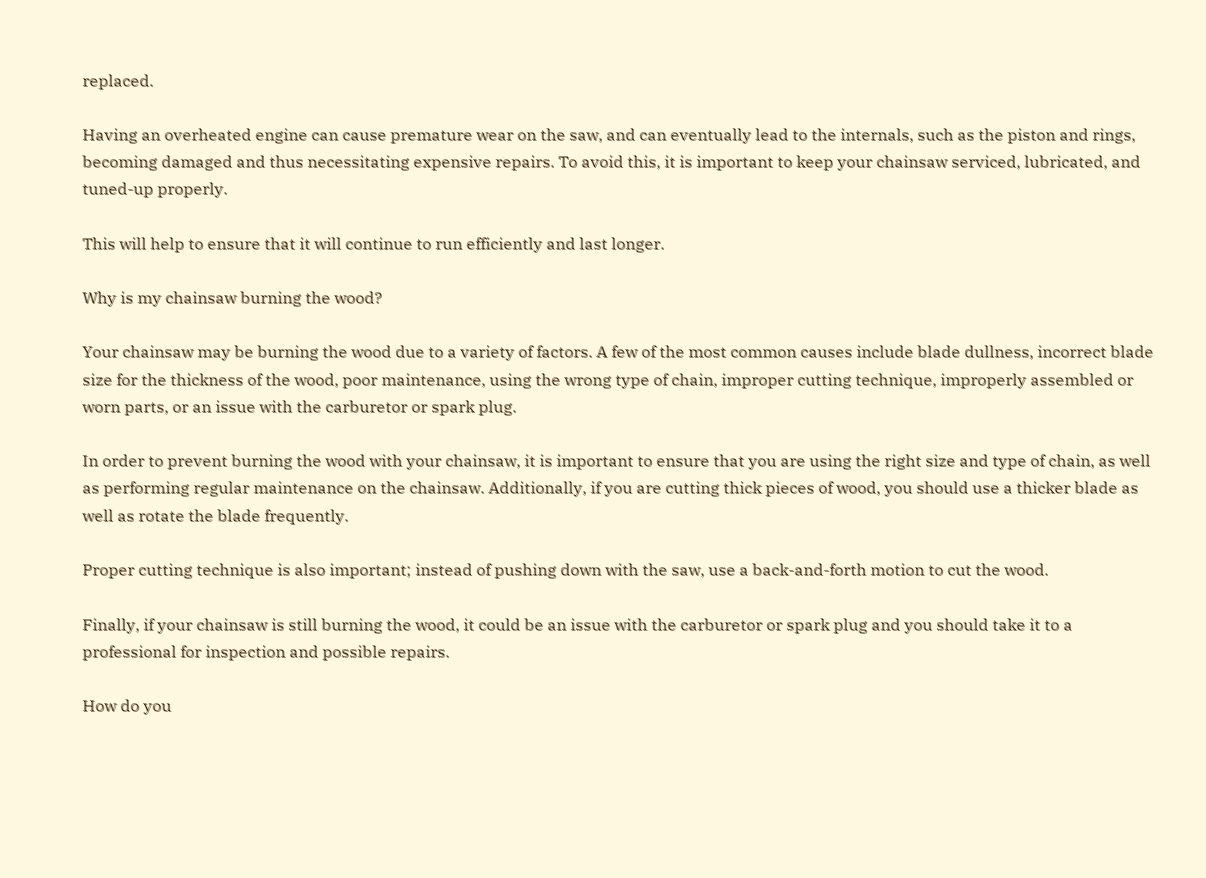replaced.

Having an overheated engine can cause premature wear on the saw, and can eventually lead to the internals, such as the piston and rings, becoming damaged and thus necessitating expensive repairs. To avoid this, it is important to keep your chainsaw serviced, lubricated, and tuned-up properly.

This will help to ensure that it will continue to run efficiently and last longer.

Why is my chainsaw burning the wood?

Your chainsaw may be burning the wood due to a variety of factors. A few of the most common causes include blade dullness, incorrect blade size for the thickness of the wood, poor maintenance, using the wrong type of chain, improper cutting technique, improperly assembled or worn parts, or an issue with the carburetor or spark plug.

In order to prevent burning the wood with your chainsaw, it is important to ensure that you are using the right size and type of chain, as well as performing regular maintenance on the chainsaw. Additionally, if you are cutting thick pieces of wood, you should use a thicker blade as well as rotate the blade frequently.

Proper cutting technique is also important; instead of pushing down with the saw, use a back-and-forth motion to cut the wood.

Finally, if your chainsaw is still burning the wood, it could be an issue with the carburetor or spark plug and you should take it to a professional for inspection and possible repairs.

How do you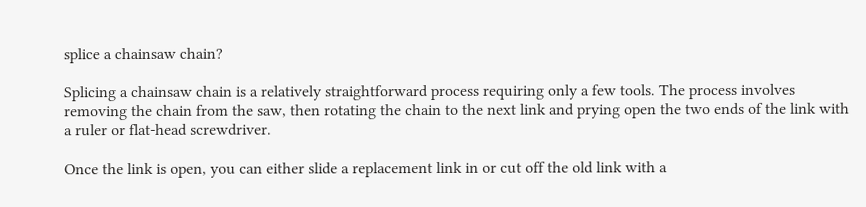splice a chainsaw chain?

Splicing a chainsaw chain is a relatively straightforward process requiring only a few tools. The process involves removing the chain from the saw, then rotating the chain to the next link and prying open the two ends of the link with a ruler or flat-head screwdriver.

Once the link is open, you can either slide a replacement link in or cut off the old link with a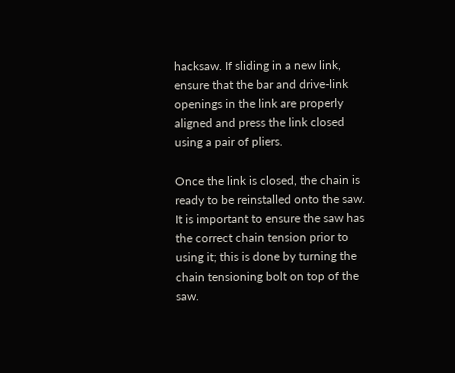hacksaw. If sliding in a new link, ensure that the bar and drive-link openings in the link are properly aligned and press the link closed using a pair of pliers.

Once the link is closed, the chain is ready to be reinstalled onto the saw. It is important to ensure the saw has the correct chain tension prior to using it; this is done by turning the chain tensioning bolt on top of the saw.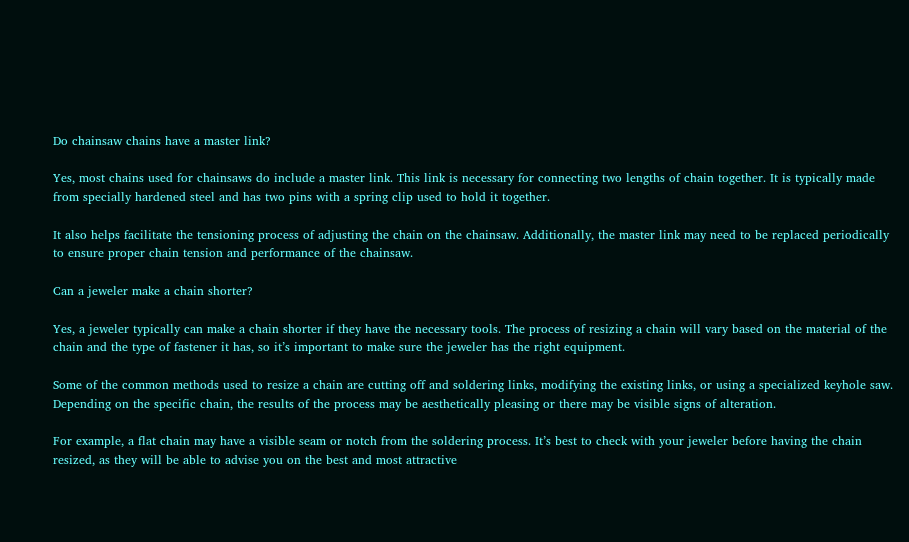Do chainsaw chains have a master link?

Yes, most chains used for chainsaws do include a master link. This link is necessary for connecting two lengths of chain together. It is typically made from specially hardened steel and has two pins with a spring clip used to hold it together.

It also helps facilitate the tensioning process of adjusting the chain on the chainsaw. Additionally, the master link may need to be replaced periodically to ensure proper chain tension and performance of the chainsaw.

Can a jeweler make a chain shorter?

Yes, a jeweler typically can make a chain shorter if they have the necessary tools. The process of resizing a chain will vary based on the material of the chain and the type of fastener it has, so it’s important to make sure the jeweler has the right equipment.

Some of the common methods used to resize a chain are cutting off and soldering links, modifying the existing links, or using a specialized keyhole saw. Depending on the specific chain, the results of the process may be aesthetically pleasing or there may be visible signs of alteration.

For example, a flat chain may have a visible seam or notch from the soldering process. It’s best to check with your jeweler before having the chain resized, as they will be able to advise you on the best and most attractive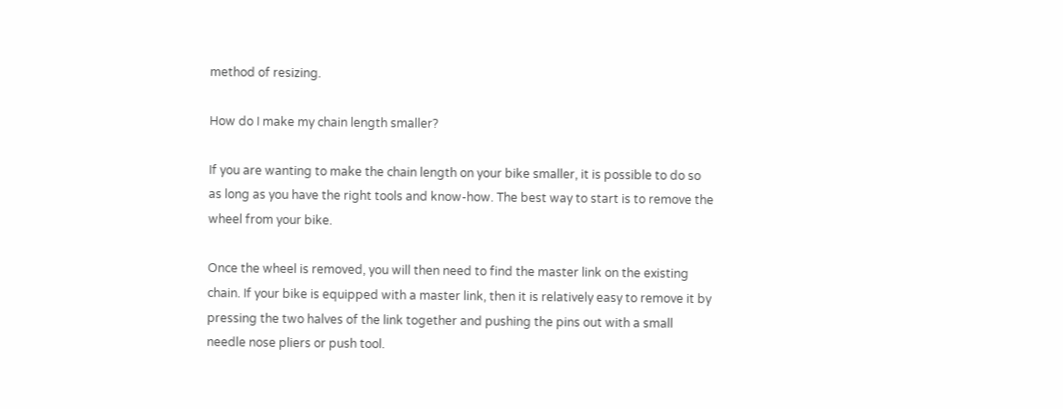method of resizing.

How do I make my chain length smaller?

If you are wanting to make the chain length on your bike smaller, it is possible to do so as long as you have the right tools and know-how. The best way to start is to remove the wheel from your bike.

Once the wheel is removed, you will then need to find the master link on the existing chain. If your bike is equipped with a master link, then it is relatively easy to remove it by pressing the two halves of the link together and pushing the pins out with a small needle nose pliers or push tool.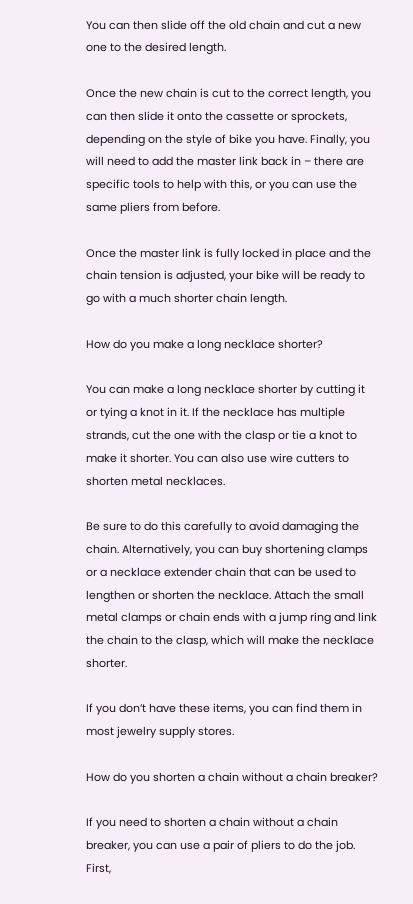You can then slide off the old chain and cut a new one to the desired length.

Once the new chain is cut to the correct length, you can then slide it onto the cassette or sprockets, depending on the style of bike you have. Finally, you will need to add the master link back in – there are specific tools to help with this, or you can use the same pliers from before.

Once the master link is fully locked in place and the chain tension is adjusted, your bike will be ready to go with a much shorter chain length.

How do you make a long necklace shorter?

You can make a long necklace shorter by cutting it or tying a knot in it. If the necklace has multiple strands, cut the one with the clasp or tie a knot to make it shorter. You can also use wire cutters to shorten metal necklaces.

Be sure to do this carefully to avoid damaging the chain. Alternatively, you can buy shortening clamps or a necklace extender chain that can be used to lengthen or shorten the necklace. Attach the small metal clamps or chain ends with a jump ring and link the chain to the clasp, which will make the necklace shorter.

If you don’t have these items, you can find them in most jewelry supply stores.

How do you shorten a chain without a chain breaker?

If you need to shorten a chain without a chain breaker, you can use a pair of pliers to do the job. First,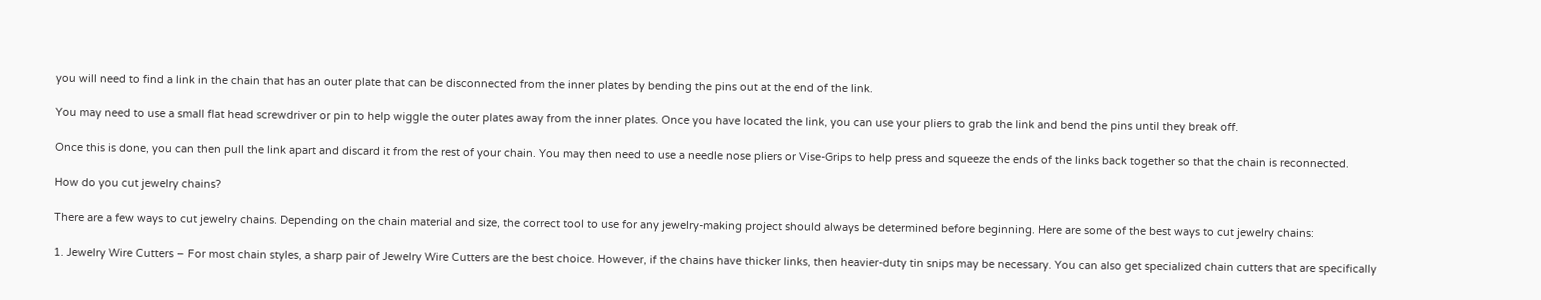you will need to find a link in the chain that has an outer plate that can be disconnected from the inner plates by bending the pins out at the end of the link.

You may need to use a small flat head screwdriver or pin to help wiggle the outer plates away from the inner plates. Once you have located the link, you can use your pliers to grab the link and bend the pins until they break off.

Once this is done, you can then pull the link apart and discard it from the rest of your chain. You may then need to use a needle nose pliers or Vise-Grips to help press and squeeze the ends of the links back together so that the chain is reconnected.

How do you cut jewelry chains?

There are a few ways to cut jewelry chains. Depending on the chain material and size, the correct tool to use for any jewelry-making project should always be determined before beginning. Here are some of the best ways to cut jewelry chains:

1. Jewelry Wire Cutters – For most chain styles, a sharp pair of Jewelry Wire Cutters are the best choice. However, if the chains have thicker links, then heavier-duty tin snips may be necessary. You can also get specialized chain cutters that are specifically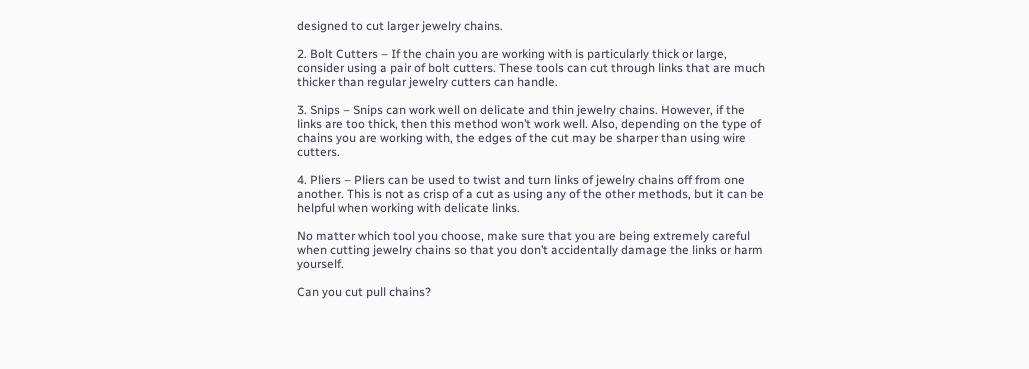designed to cut larger jewelry chains.

2. Bolt Cutters – If the chain you are working with is particularly thick or large, consider using a pair of bolt cutters. These tools can cut through links that are much thicker than regular jewelry cutters can handle.

3. Snips – Snips can work well on delicate and thin jewelry chains. However, if the links are too thick, then this method won’t work well. Also, depending on the type of chains you are working with, the edges of the cut may be sharper than using wire cutters.

4. Pliers – Pliers can be used to twist and turn links of jewelry chains off from one another. This is not as crisp of a cut as using any of the other methods, but it can be helpful when working with delicate links.

No matter which tool you choose, make sure that you are being extremely careful when cutting jewelry chains so that you don’t accidentally damage the links or harm yourself.

Can you cut pull chains?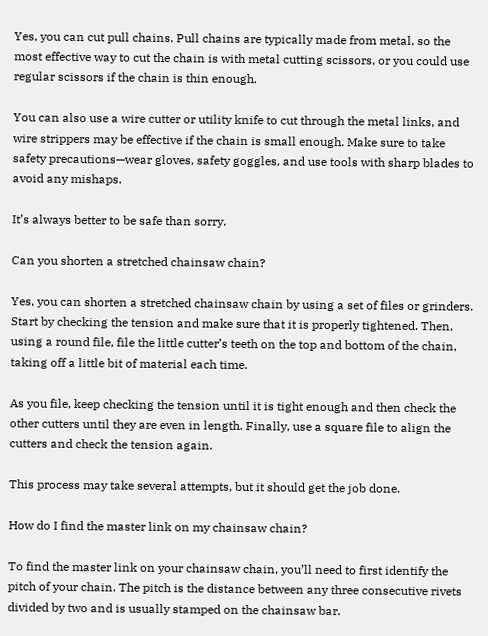Yes, you can cut pull chains. Pull chains are typically made from metal, so the most effective way to cut the chain is with metal cutting scissors, or you could use regular scissors if the chain is thin enough.

You can also use a wire cutter or utility knife to cut through the metal links, and wire strippers may be effective if the chain is small enough. Make sure to take safety precautions—wear gloves, safety goggles, and use tools with sharp blades to avoid any mishaps.

It’s always better to be safe than sorry.

Can you shorten a stretched chainsaw chain?

Yes, you can shorten a stretched chainsaw chain by using a set of files or grinders. Start by checking the tension and make sure that it is properly tightened. Then, using a round file, file the little cutter’s teeth on the top and bottom of the chain, taking off a little bit of material each time.

As you file, keep checking the tension until it is tight enough and then check the other cutters until they are even in length. Finally, use a square file to align the cutters and check the tension again.

This process may take several attempts, but it should get the job done.

How do I find the master link on my chainsaw chain?

To find the master link on your chainsaw chain, you’ll need to first identify the pitch of your chain. The pitch is the distance between any three consecutive rivets divided by two and is usually stamped on the chainsaw bar.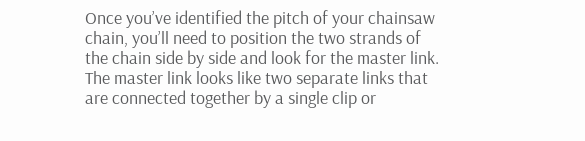Once you’ve identified the pitch of your chainsaw chain, you’ll need to position the two strands of the chain side by side and look for the master link. The master link looks like two separate links that are connected together by a single clip or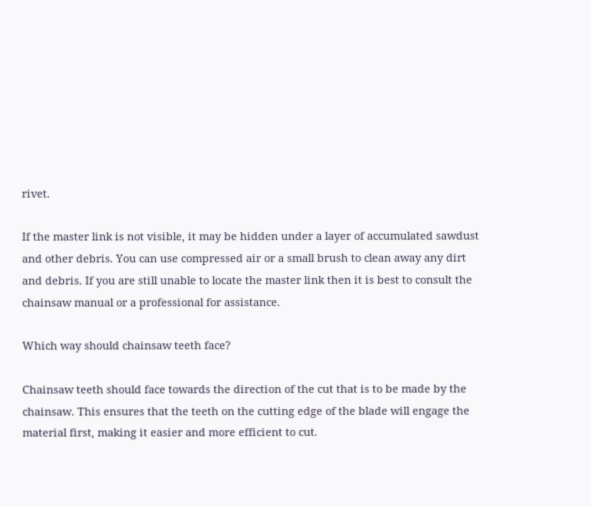rivet.

If the master link is not visible, it may be hidden under a layer of accumulated sawdust and other debris. You can use compressed air or a small brush to clean away any dirt and debris. If you are still unable to locate the master link then it is best to consult the chainsaw manual or a professional for assistance.

Which way should chainsaw teeth face?

Chainsaw teeth should face towards the direction of the cut that is to be made by the chainsaw. This ensures that the teeth on the cutting edge of the blade will engage the material first, making it easier and more efficient to cut.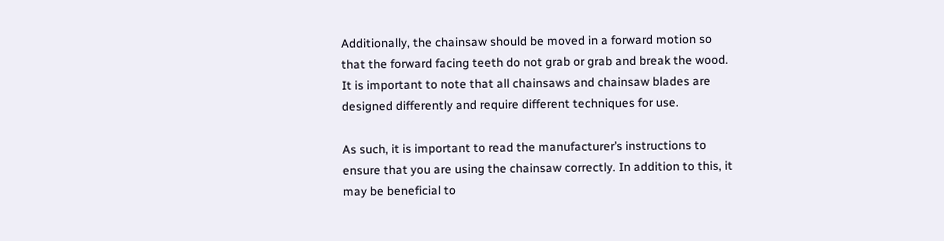Additionally, the chainsaw should be moved in a forward motion so that the forward facing teeth do not grab or grab and break the wood. It is important to note that all chainsaws and chainsaw blades are designed differently and require different techniques for use.

As such, it is important to read the manufacturer’s instructions to ensure that you are using the chainsaw correctly. In addition to this, it may be beneficial to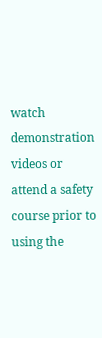watch demonstration videos or attend a safety course prior to using the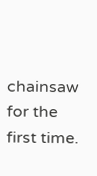chainsaw for the first time.